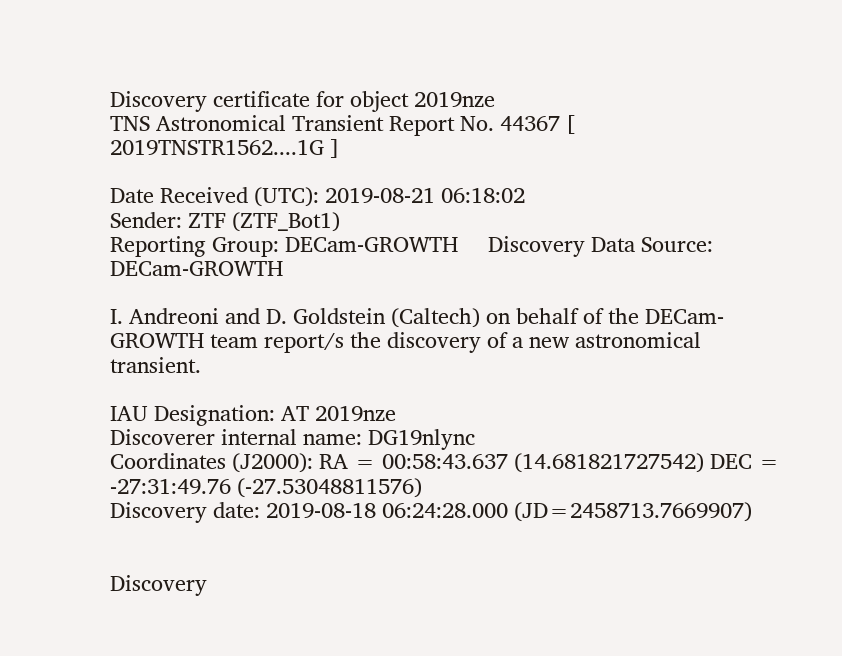Discovery certificate for object 2019nze
TNS Astronomical Transient Report No. 44367 [ 2019TNSTR1562....1G ]

Date Received (UTC): 2019-08-21 06:18:02
Sender: ZTF (ZTF_Bot1)
Reporting Group: DECam-GROWTH     Discovery Data Source: DECam-GROWTH

I. Andreoni and D. Goldstein (Caltech) on behalf of the DECam-GROWTH team report/s the discovery of a new astronomical transient.

IAU Designation: AT 2019nze
Discoverer internal name: DG19nlync
Coordinates (J2000): RA = 00:58:43.637 (14.681821727542) DEC = -27:31:49.76 (-27.53048811576)
Discovery date: 2019-08-18 06:24:28.000 (JD=2458713.7669907)


Discovery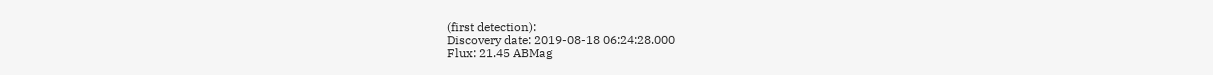(first detection):
Discovery date: 2019-08-18 06:24:28.000
Flux: 21.45 ABMag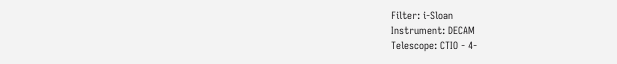Filter: i-Sloan
Instrument: DECAM
Telescope: CTIO - 4-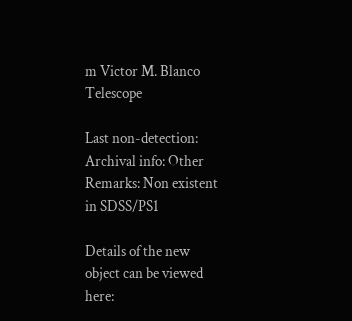m Victor M. Blanco Telescope

Last non-detection:
Archival info: Other
Remarks: Non existent in SDSS/PS1

Details of the new object can be viewed here: